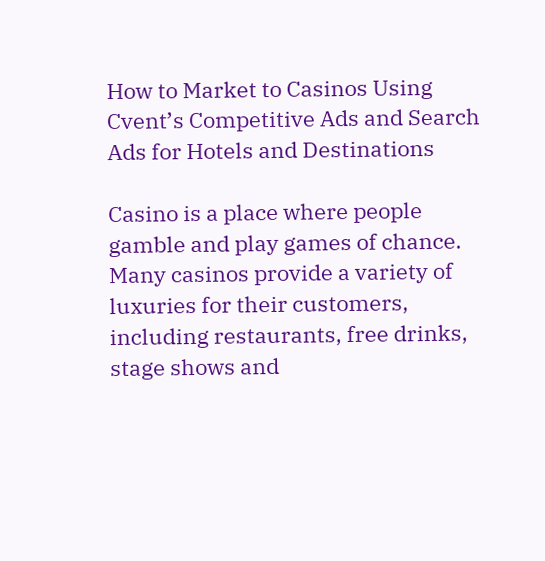How to Market to Casinos Using Cvent’s Competitive Ads and Search Ads for Hotels and Destinations

Casino is a place where people gamble and play games of chance. Many casinos provide a variety of luxuries for their customers, including restaurants, free drinks, stage shows and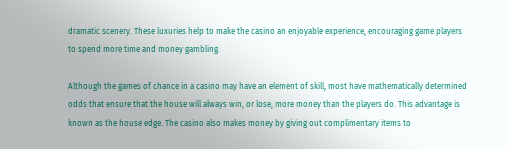dramatic scenery. These luxuries help to make the casino an enjoyable experience, encouraging game players to spend more time and money gambling.

Although the games of chance in a casino may have an element of skill, most have mathematically determined odds that ensure that the house will always win, or lose, more money than the players do. This advantage is known as the house edge. The casino also makes money by giving out complimentary items to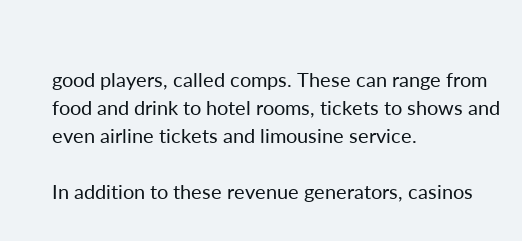good players, called comps. These can range from food and drink to hotel rooms, tickets to shows and even airline tickets and limousine service.

In addition to these revenue generators, casinos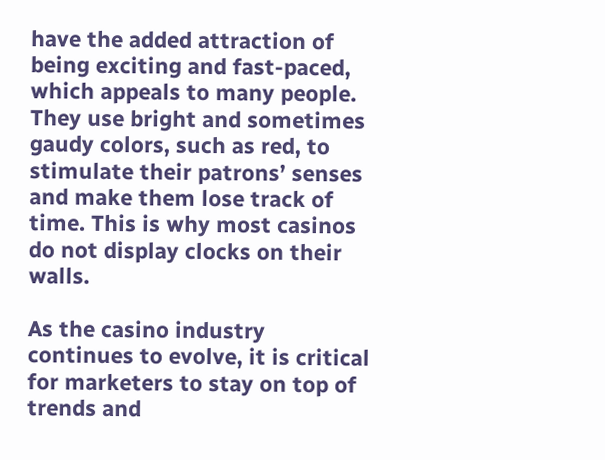have the added attraction of being exciting and fast-paced, which appeals to many people. They use bright and sometimes gaudy colors, such as red, to stimulate their patrons’ senses and make them lose track of time. This is why most casinos do not display clocks on their walls.

As the casino industry continues to evolve, it is critical for marketers to stay on top of trends and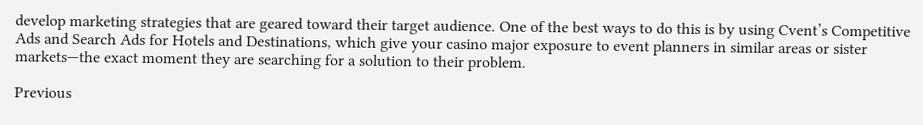develop marketing strategies that are geared toward their target audience. One of the best ways to do this is by using Cvent’s Competitive Ads and Search Ads for Hotels and Destinations, which give your casino major exposure to event planners in similar areas or sister markets—the exact moment they are searching for a solution to their problem.

Previous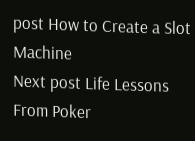post How to Create a Slot Machine
Next post Life Lessons From Poker